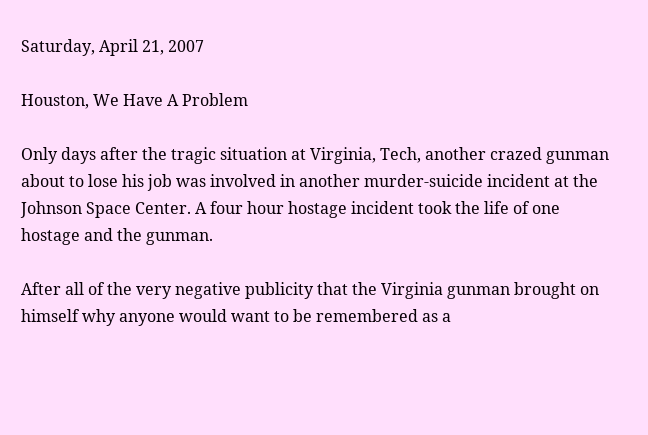Saturday, April 21, 2007

Houston, We Have A Problem

Only days after the tragic situation at Virginia, Tech, another crazed gunman about to lose his job was involved in another murder-suicide incident at the Johnson Space Center. A four hour hostage incident took the life of one hostage and the gunman.

After all of the very negative publicity that the Virginia gunman brought on himself why anyone would want to be remembered as a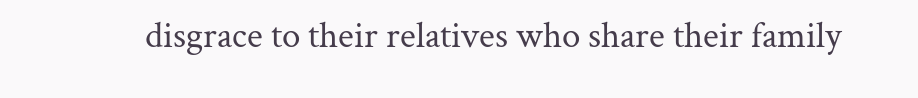disgrace to their relatives who share their family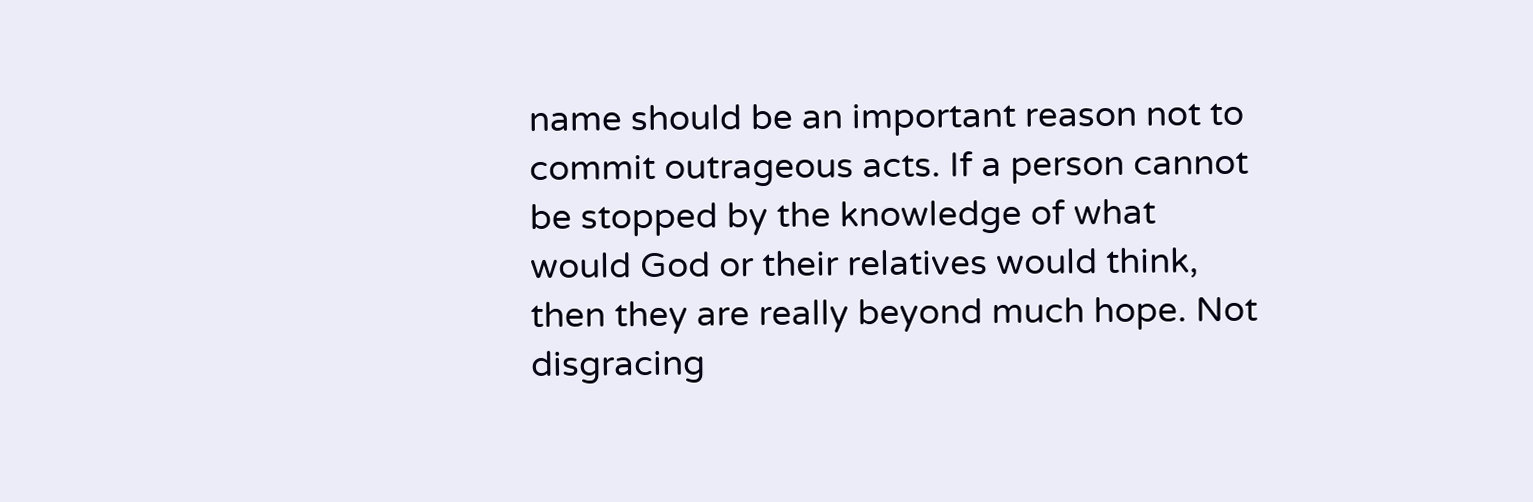name should be an important reason not to commit outrageous acts. If a person cannot be stopped by the knowledge of what would God or their relatives would think, then they are really beyond much hope. Not disgracing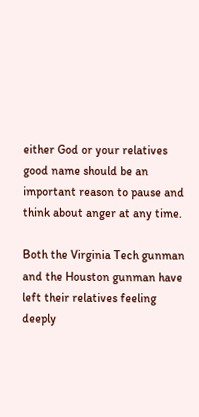either God or your relatives good name should be an important reason to pause and think about anger at any time.

Both the Virginia Tech gunman and the Houston gunman have left their relatives feeling deeply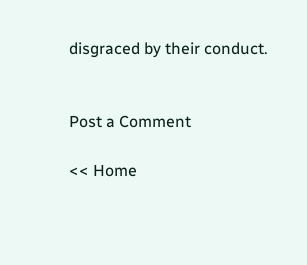disgraced by their conduct.


Post a Comment

<< Home